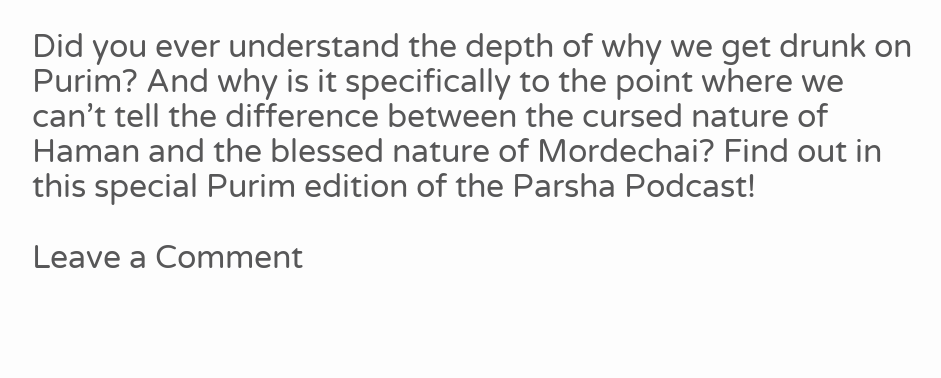Did you ever understand the depth of why we get drunk on Purim? And why is it specifically to the point where we can’t tell the difference between the cursed nature of Haman and the blessed nature of Mordechai? Find out in this special Purim edition of the Parsha Podcast!

Leave a Comment